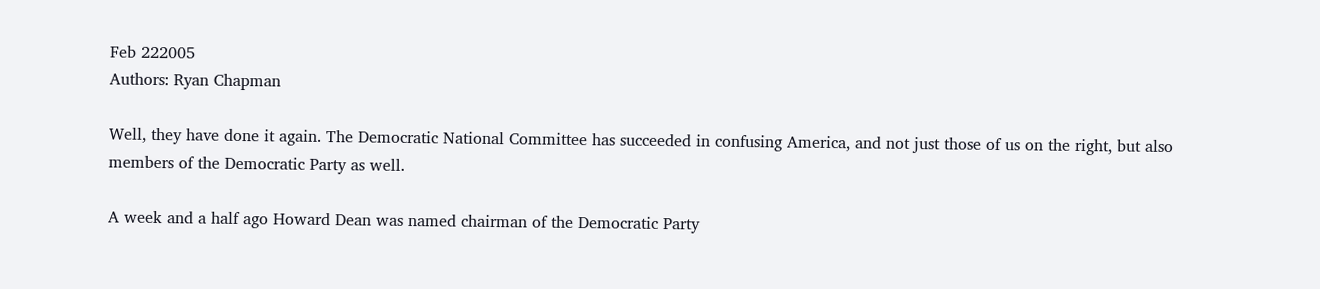Feb 222005
Authors: Ryan Chapman

Well, they have done it again. The Democratic National Committee has succeeded in confusing America, and not just those of us on the right, but also members of the Democratic Party as well.

A week and a half ago Howard Dean was named chairman of the Democratic Party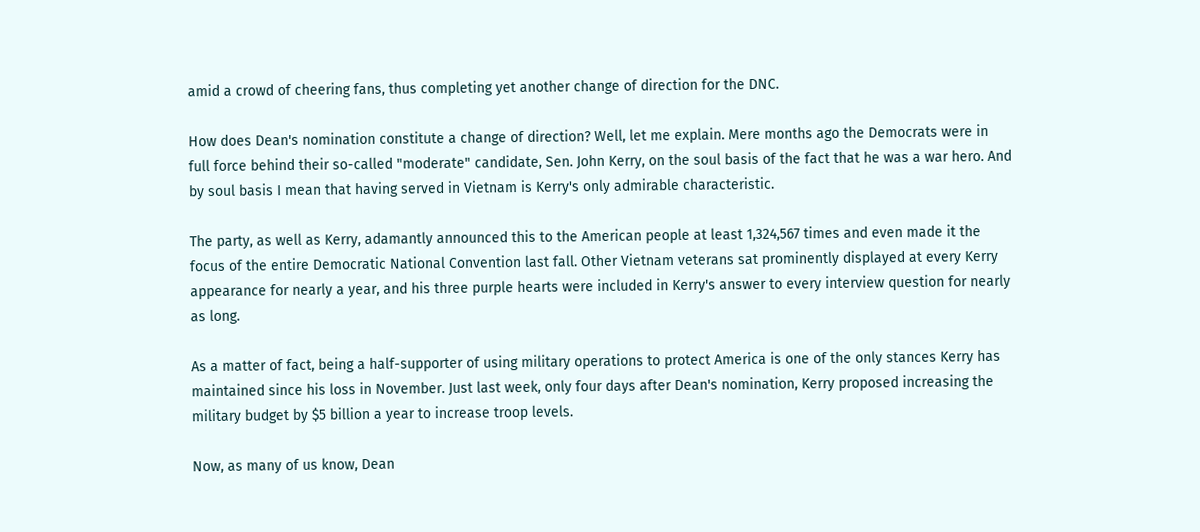amid a crowd of cheering fans, thus completing yet another change of direction for the DNC.

How does Dean's nomination constitute a change of direction? Well, let me explain. Mere months ago the Democrats were in full force behind their so-called "moderate" candidate, Sen. John Kerry, on the soul basis of the fact that he was a war hero. And by soul basis I mean that having served in Vietnam is Kerry's only admirable characteristic.

The party, as well as Kerry, adamantly announced this to the American people at least 1,324,567 times and even made it the focus of the entire Democratic National Convention last fall. Other Vietnam veterans sat prominently displayed at every Kerry appearance for nearly a year, and his three purple hearts were included in Kerry's answer to every interview question for nearly as long.

As a matter of fact, being a half-supporter of using military operations to protect America is one of the only stances Kerry has maintained since his loss in November. Just last week, only four days after Dean's nomination, Kerry proposed increasing the military budget by $5 billion a year to increase troop levels.

Now, as many of us know, Dean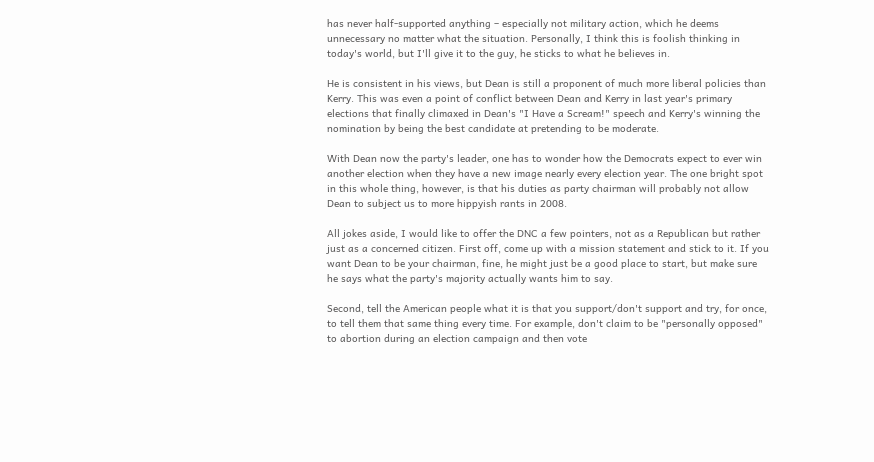has never half-supported anything – especially not military action, which he deems unnecessary no matter what the situation. Personally, I think this is foolish thinking in today's world, but I'll give it to the guy, he sticks to what he believes in.

He is consistent in his views, but Dean is still a proponent of much more liberal policies than Kerry. This was even a point of conflict between Dean and Kerry in last year's primary elections that finally climaxed in Dean's "I Have a Scream!" speech and Kerry's winning the nomination by being the best candidate at pretending to be moderate.

With Dean now the party's leader, one has to wonder how the Democrats expect to ever win another election when they have a new image nearly every election year. The one bright spot in this whole thing, however, is that his duties as party chairman will probably not allow Dean to subject us to more hippyish rants in 2008.

All jokes aside, I would like to offer the DNC a few pointers, not as a Republican but rather just as a concerned citizen. First off, come up with a mission statement and stick to it. If you want Dean to be your chairman, fine, he might just be a good place to start, but make sure he says what the party's majority actually wants him to say.

Second, tell the American people what it is that you support/don't support and try, for once, to tell them that same thing every time. For example, don't claim to be "personally opposed" to abortion during an election campaign and then vote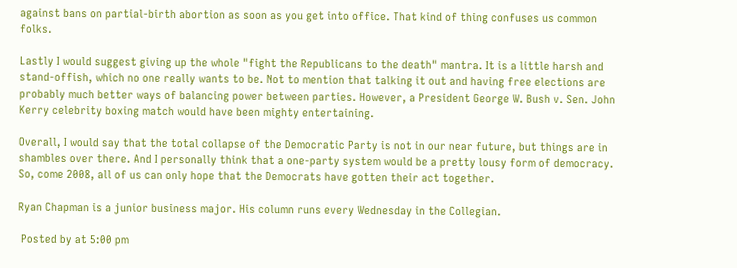against bans on partial-birth abortion as soon as you get into office. That kind of thing confuses us common folks.

Lastly I would suggest giving up the whole "fight the Republicans to the death" mantra. It is a little harsh and stand-offish, which no one really wants to be. Not to mention that talking it out and having free elections are probably much better ways of balancing power between parties. However, a President George W. Bush v. Sen. John Kerry celebrity boxing match would have been mighty entertaining.

Overall, I would say that the total collapse of the Democratic Party is not in our near future, but things are in shambles over there. And I personally think that a one-party system would be a pretty lousy form of democracy. So, come 2008, all of us can only hope that the Democrats have gotten their act together.

Ryan Chapman is a junior business major. His column runs every Wednesday in the Collegian.

 Posted by at 5:00 pm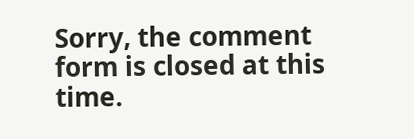Sorry, the comment form is closed at this time.